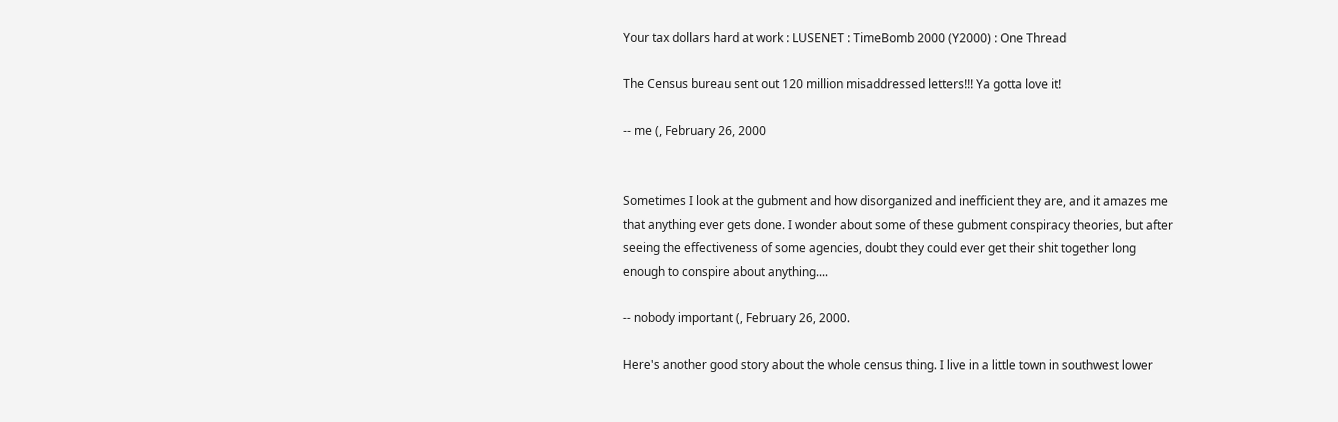Your tax dollars hard at work : LUSENET : TimeBomb 2000 (Y2000) : One Thread

The Census bureau sent out 120 million misaddressed letters!!! Ya gotta love it!

-- me (, February 26, 2000


Sometimes I look at the gubment and how disorganized and inefficient they are, and it amazes me that anything ever gets done. I wonder about some of these gubment conspiracy theories, but after seeing the effectiveness of some agencies, doubt they could ever get their shit together long enough to conspire about anything....

-- nobody important (, February 26, 2000.

Here's another good story about the whole census thing. I live in a little town in southwest lower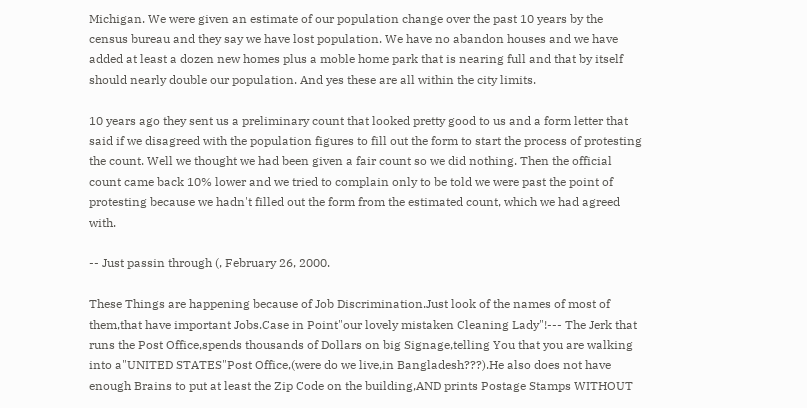Michigan. We were given an estimate of our population change over the past 10 years by the census bureau and they say we have lost population. We have no abandon houses and we have added at least a dozen new homes plus a moble home park that is nearing full and that by itself should nearly double our population. And yes these are all within the city limits.

10 years ago they sent us a preliminary count that looked pretty good to us and a form letter that said if we disagreed with the population figures to fill out the form to start the process of protesting the count. Well we thought we had been given a fair count so we did nothing. Then the official count came back 10% lower and we tried to complain only to be told we were past the point of protesting because we hadn't filled out the form from the estimated count, which we had agreed with.

-- Just passin through (, February 26, 2000.

These Things are happening because of Job Discrimination.Just look of the names of most of them,that have important Jobs.Case in Point"our lovely mistaken Cleaning Lady"!--- The Jerk that runs the Post Office,spends thousands of Dollars on big Signage,telling You that you are walking into a"UNITED STATES"Post Office,(were do we live,in Bangladesh???).He also does not have enough Brains to put at least the Zip Code on the building,AND prints Postage Stamps WITHOUT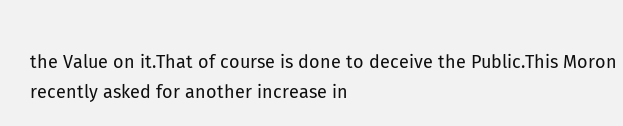the Value on it.That of course is done to deceive the Public.This Moron recently asked for another increase in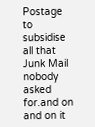Postage to subsidise all that Junk Mail nobody asked for.and on and on it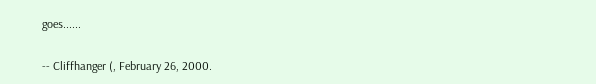goes......

-- Cliffhanger (, February 26, 2000.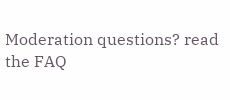Moderation questions? read the FAQ